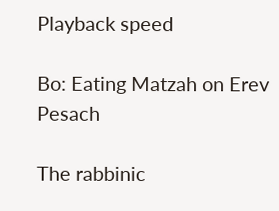Playback speed

Bo: Eating Matzah on Erev Pesach

The rabbinic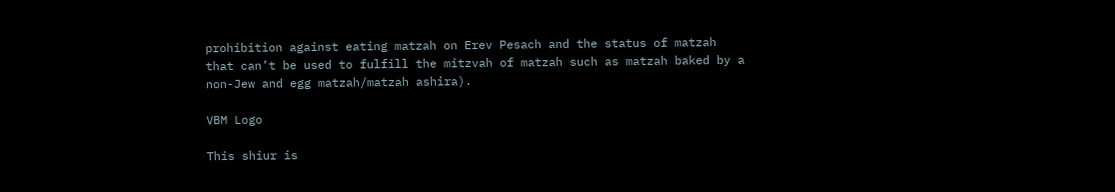prohibition against eating matzah on Erev Pesach and the status of matzah that can’t be used to fulfill the mitzvah of matzah such as matzah baked by a non-Jew and egg matzah/matzah ashira).

VBM Logo

This shiur is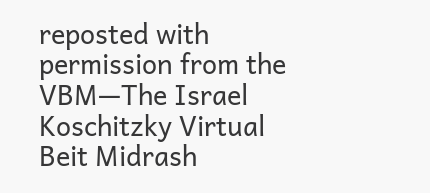reposted with permission from the VBM—The Israel Koschitzky Virtual Beit Midrash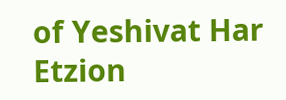of Yeshivat Har Etzion